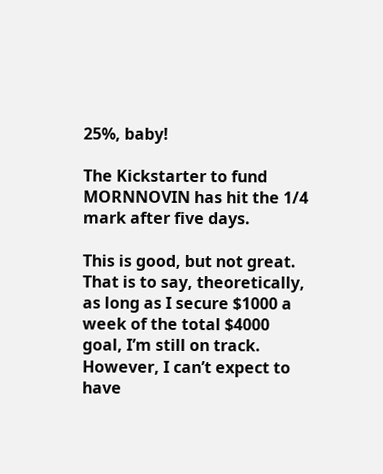25%, baby!

The Kickstarter to fund MORNNOVIN has hit the 1/4 mark after five days.

This is good, but not great. That is to say, theoretically, as long as I secure $1000 a week of the total $4000 goal, I’m still on track. However, I can’t expect to have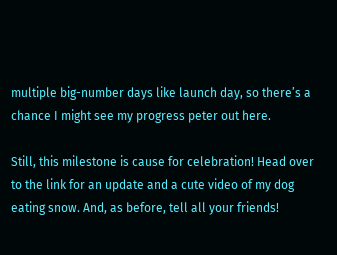multiple big-number days like launch day, so there’s a chance I might see my progress peter out here.

Still, this milestone is cause for celebration! Head over to the link for an update and a cute video of my dog eating snow. And, as before, tell all your friends!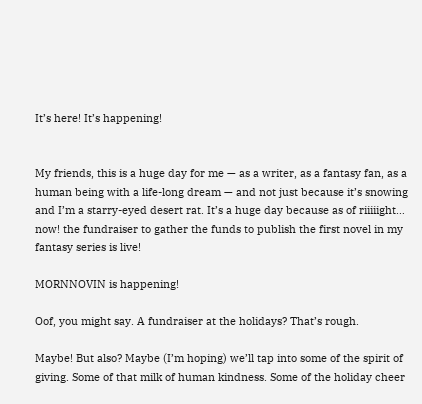It’s here! It’s happening!


My friends, this is a huge day for me — as a writer, as a fantasy fan, as a human being with a life-long dream — and not just because it’s snowing and I’m a starry-eyed desert rat. It’s a huge day because as of riiiiight… now! the fundraiser to gather the funds to publish the first novel in my fantasy series is live!

MORNNOVIN is happening!

Oof, you might say. A fundraiser at the holidays? That’s rough.

Maybe! But also? Maybe (I’m hoping) we’ll tap into some of the spirit of giving. Some of that milk of human kindness. Some of the holiday cheer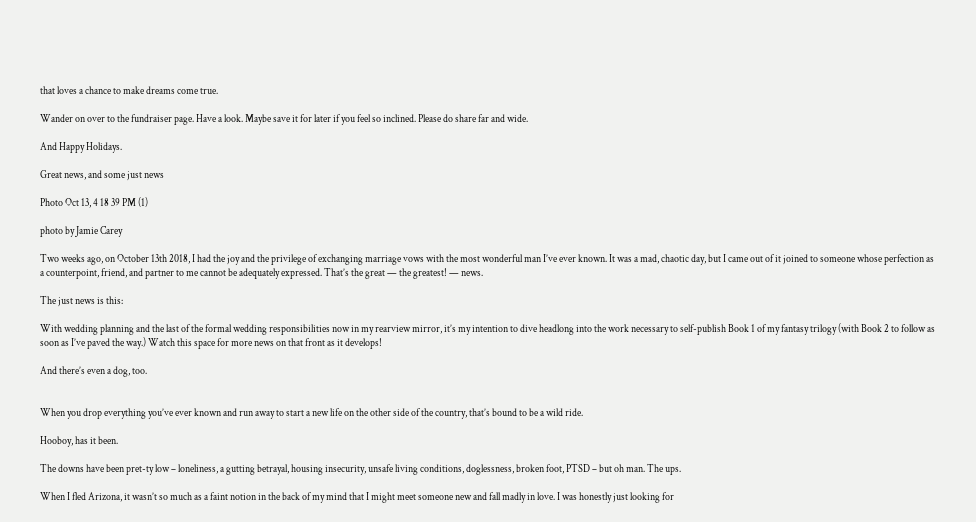that loves a chance to make dreams come true.

Wander on over to the fundraiser page. Have a look. Maybe save it for later if you feel so inclined. Please do share far and wide.

And Happy Holidays.

Great news, and some just news

Photo Oct 13, 4 18 39 PM (1)

photo by Jamie Carey

Two weeks ago, on October 13th 2018, I had the joy and the privilege of exchanging marriage vows with the most wonderful man I’ve ever known. It was a mad, chaotic day, but I came out of it joined to someone whose perfection as a counterpoint, friend, and partner to me cannot be adequately expressed. That’s the great — the greatest! — news.

The just news is this:

With wedding planning and the last of the formal wedding responsibilities now in my rearview mirror, it’s my intention to dive headlong into the work necessary to self-publish Book 1 of my fantasy trilogy (with Book 2 to follow as soon as I’ve paved the way.) Watch this space for more news on that front as it develops!

And there’s even a dog, too.


When you drop everything you’ve ever known and run away to start a new life on the other side of the country, that’s bound to be a wild ride.

Hooboy, has it been.

The downs have been pret-ty low – loneliness, a gutting betrayal, housing insecurity, unsafe living conditions, doglessness, broken foot, PTSD – but oh man. The ups.

When I fled Arizona, it wasn’t so much as a faint notion in the back of my mind that I might meet someone new and fall madly in love. I was honestly just looking for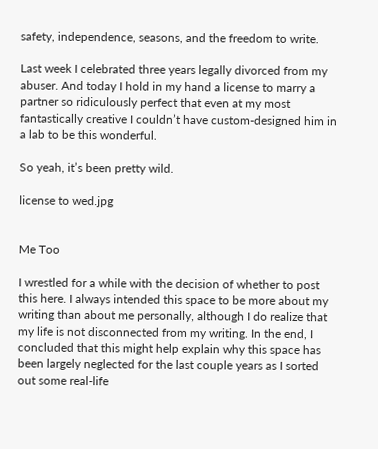safety, independence, seasons, and the freedom to write.

Last week I celebrated three years legally divorced from my abuser. And today I hold in my hand a license to marry a partner so ridiculously perfect that even at my most fantastically creative I couldn’t have custom-designed him in a lab to be this wonderful.

So yeah, it’s been pretty wild.

license to wed.jpg


Me Too

I wrestled for a while with the decision of whether to post this here. I always intended this space to be more about my writing than about me personally, although I do realize that my life is not disconnected from my writing. In the end, I concluded that this might help explain why this space has been largely neglected for the last couple years as I sorted out some real-life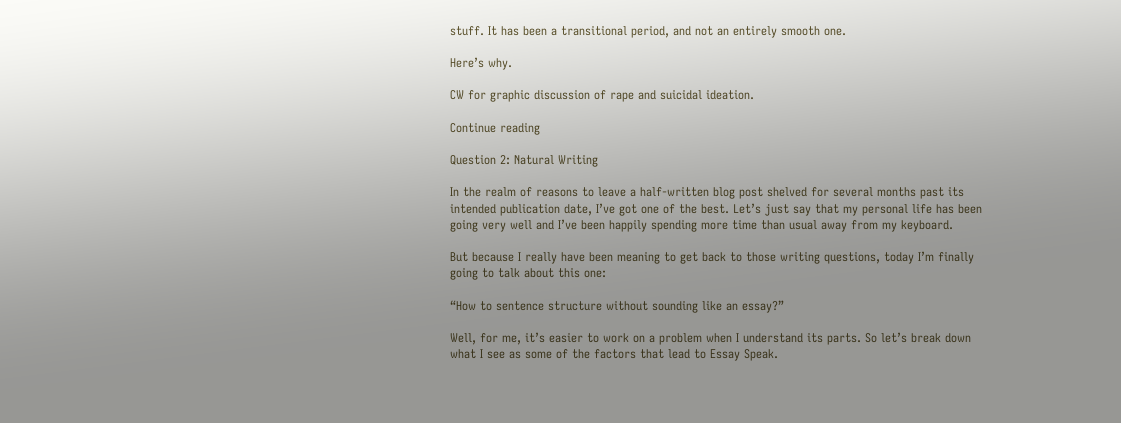stuff. It has been a transitional period, and not an entirely smooth one.

Here’s why.

CW for graphic discussion of rape and suicidal ideation.

Continue reading

Question 2: Natural Writing

In the realm of reasons to leave a half-written blog post shelved for several months past its intended publication date, I’ve got one of the best. Let’s just say that my personal life has been going very well and I’ve been happily spending more time than usual away from my keyboard.

But because I really have been meaning to get back to those writing questions, today I’m finally going to talk about this one:

“How to sentence structure without sounding like an essay?”

Well, for me, it’s easier to work on a problem when I understand its parts. So let’s break down what I see as some of the factors that lead to Essay Speak.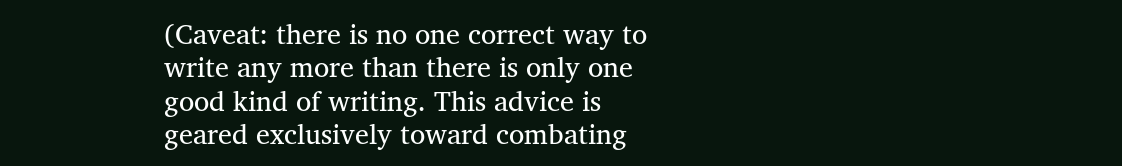(Caveat: there is no one correct way to write any more than there is only one good kind of writing. This advice is geared exclusively toward combating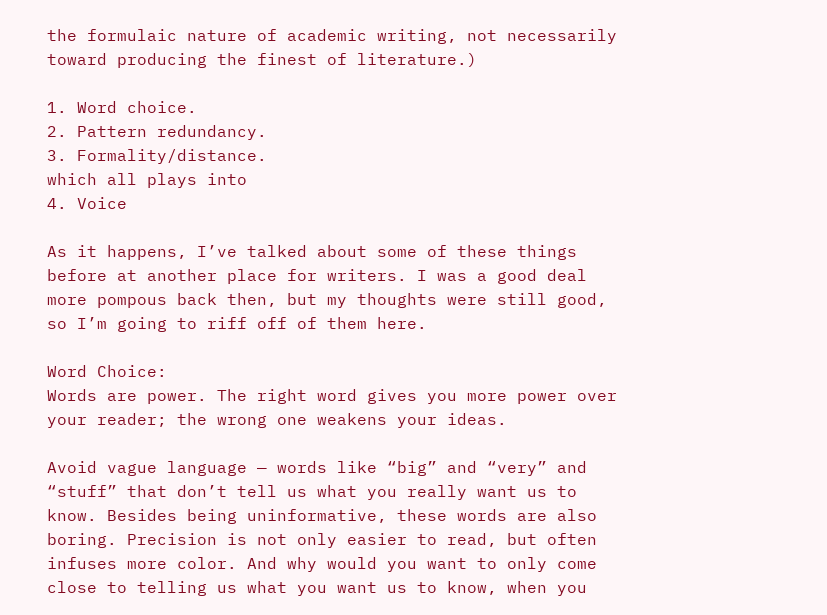the formulaic nature of academic writing, not necessarily toward producing the finest of literature.)

1. Word choice.
2. Pattern redundancy.
3. Formality/distance.
which all plays into
4. Voice

As it happens, I’ve talked about some of these things before at another place for writers. I was a good deal more pompous back then, but my thoughts were still good, so I’m going to riff off of them here.

Word Choice:
Words are power. The right word gives you more power over your reader; the wrong one weakens your ideas.

Avoid vague language — words like “big” and “very” and “stuff” that don’t tell us what you really want us to know. Besides being uninformative, these words are also boring. Precision is not only easier to read, but often infuses more color. And why would you want to only come close to telling us what you want us to know, when you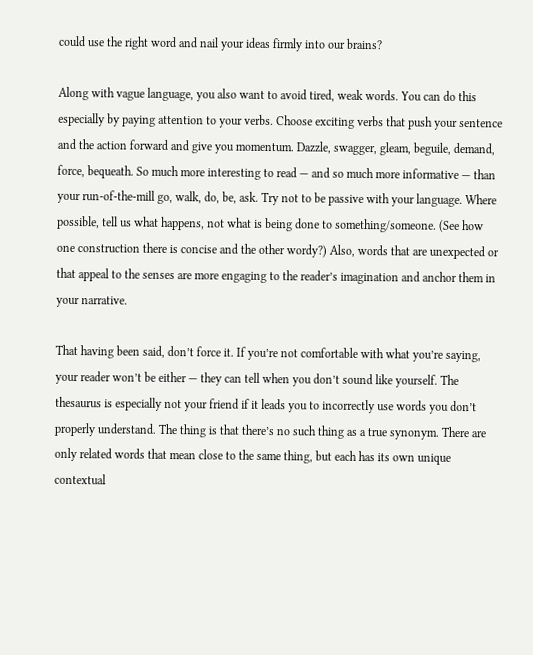could use the right word and nail your ideas firmly into our brains?

Along with vague language, you also want to avoid tired, weak words. You can do this especially by paying attention to your verbs. Choose exciting verbs that push your sentence and the action forward and give you momentum. Dazzle, swagger, gleam, beguile, demand, force, bequeath. So much more interesting to read — and so much more informative — than your run-of-the-mill go, walk, do, be, ask. Try not to be passive with your language. Where possible, tell us what happens, not what is being done to something/someone. (See how one construction there is concise and the other wordy?) Also, words that are unexpected or that appeal to the senses are more engaging to the reader’s imagination and anchor them in your narrative.

That having been said, don’t force it. If you’re not comfortable with what you’re saying, your reader won’t be either — they can tell when you don’t sound like yourself. The thesaurus is especially not your friend if it leads you to incorrectly use words you don’t properly understand. The thing is that there’s no such thing as a true synonym. There are only related words that mean close to the same thing, but each has its own unique contextual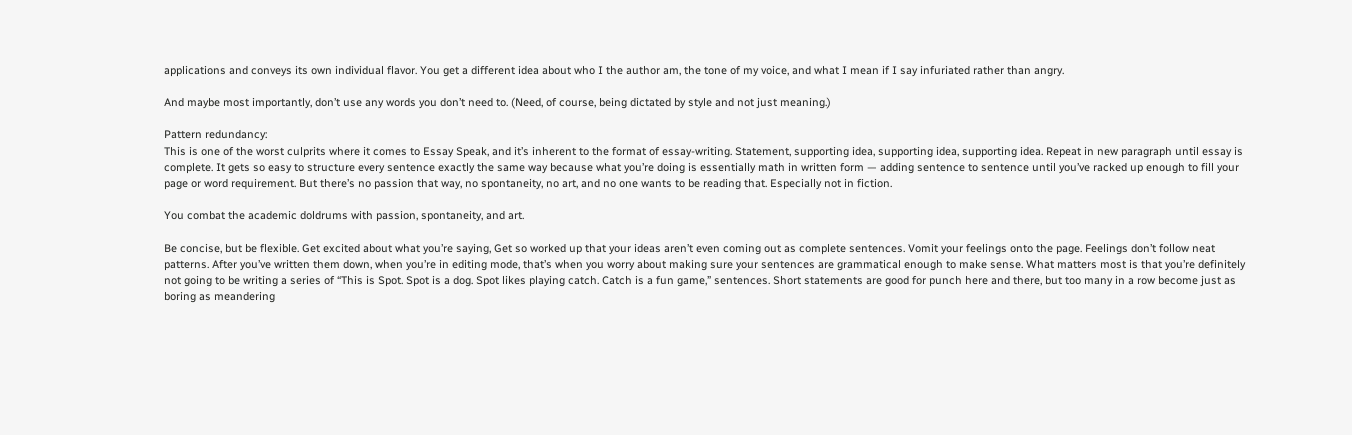applications and conveys its own individual flavor. You get a different idea about who I the author am, the tone of my voice, and what I mean if I say infuriated rather than angry.

And maybe most importantly, don’t use any words you don’t need to. (Need, of course, being dictated by style and not just meaning.)

Pattern redundancy:
This is one of the worst culprits where it comes to Essay Speak, and it’s inherent to the format of essay-writing. Statement, supporting idea, supporting idea, supporting idea. Repeat in new paragraph until essay is complete. It gets so easy to structure every sentence exactly the same way because what you’re doing is essentially math in written form — adding sentence to sentence until you’ve racked up enough to fill your page or word requirement. But there’s no passion that way, no spontaneity, no art, and no one wants to be reading that. Especially not in fiction.

You combat the academic doldrums with passion, spontaneity, and art.

Be concise, but be flexible. Get excited about what you’re saying, Get so worked up that your ideas aren’t even coming out as complete sentences. Vomit your feelings onto the page. Feelings don’t follow neat patterns. After you’ve written them down, when you’re in editing mode, that’s when you worry about making sure your sentences are grammatical enough to make sense. What matters most is that you’re definitely not going to be writing a series of “This is Spot. Spot is a dog. Spot likes playing catch. Catch is a fun game,” sentences. Short statements are good for punch here and there, but too many in a row become just as boring as meandering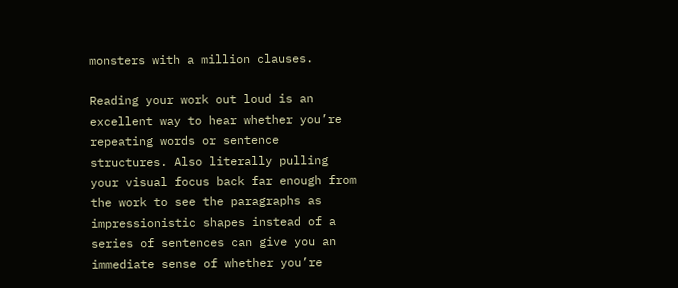monsters with a million clauses.

Reading your work out loud is an excellent way to hear whether you’re repeating words or sentence structures. Also literally pulling your visual focus back far enough from the work to see the paragraphs as impressionistic shapes instead of a series of sentences can give you an immediate sense of whether you’re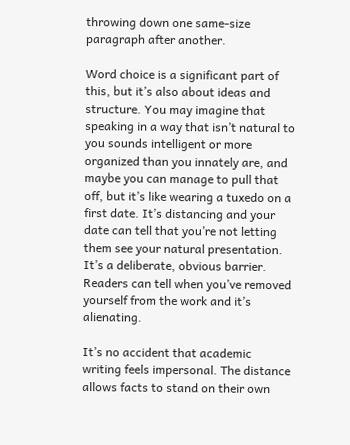throwing down one same-size paragraph after another.

Word choice is a significant part of this, but it’s also about ideas and structure. You may imagine that speaking in a way that isn’t natural to you sounds intelligent or more organized than you innately are, and maybe you can manage to pull that off, but it’s like wearing a tuxedo on a first date. It’s distancing and your date can tell that you’re not letting them see your natural presentation. It’s a deliberate, obvious barrier. Readers can tell when you’ve removed yourself from the work and it’s alienating.

It’s no accident that academic writing feels impersonal. The distance allows facts to stand on their own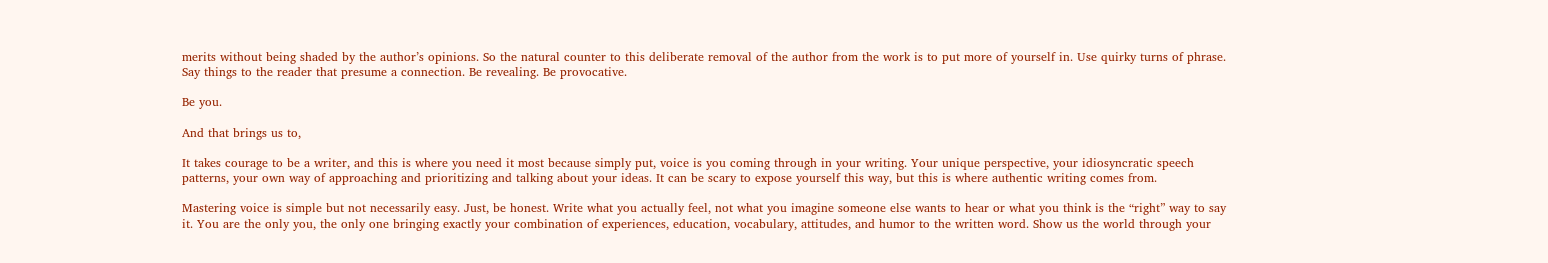merits without being shaded by the author’s opinions. So the natural counter to this deliberate removal of the author from the work is to put more of yourself in. Use quirky turns of phrase. Say things to the reader that presume a connection. Be revealing. Be provocative.

Be you.

And that brings us to,

It takes courage to be a writer, and this is where you need it most because simply put, voice is you coming through in your writing. Your unique perspective, your idiosyncratic speech patterns, your own way of approaching and prioritizing and talking about your ideas. It can be scary to expose yourself this way, but this is where authentic writing comes from.

Mastering voice is simple but not necessarily easy. Just, be honest. Write what you actually feel, not what you imagine someone else wants to hear or what you think is the “right” way to say it. You are the only you, the only one bringing exactly your combination of experiences, education, vocabulary, attitudes, and humor to the written word. Show us the world through your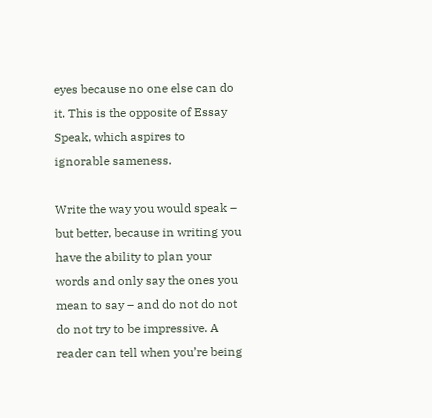eyes because no one else can do it. This is the opposite of Essay Speak, which aspires to ignorable sameness.

Write the way you would speak – but better, because in writing you have the ability to plan your words and only say the ones you mean to say – and do not do not do not try to be impressive. A reader can tell when you’re being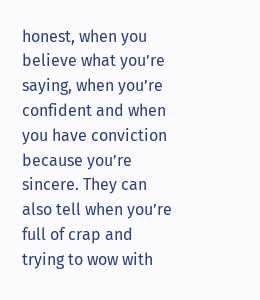honest, when you believe what you’re saying, when you’re confident and when you have conviction because you’re sincere. They can also tell when you’re full of crap and trying to wow with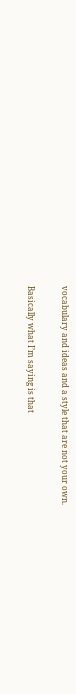vocabulary and ideas and a style that are not your own.

Basically what I’m saying is that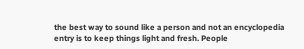the best way to sound like a person and not an encyclopedia entry is to keep things light and fresh. People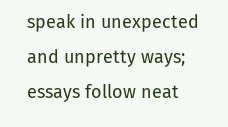speak in unexpected and unpretty ways; essays follow neat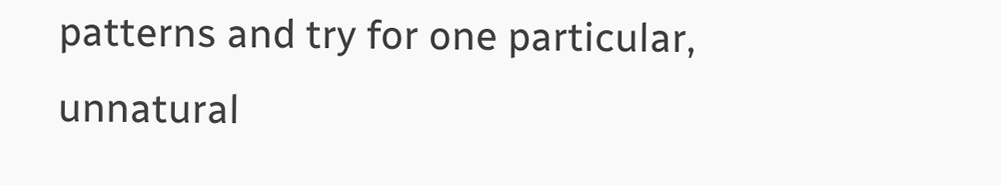patterns and try for one particular, unnatural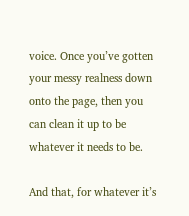voice. Once you’ve gotten your messy realness down onto the page, then you can clean it up to be whatever it needs to be.

And that, for whatever it’s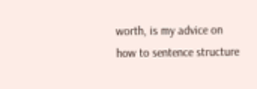worth, is my advice on how to sentence structure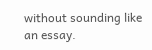without sounding like an essay.